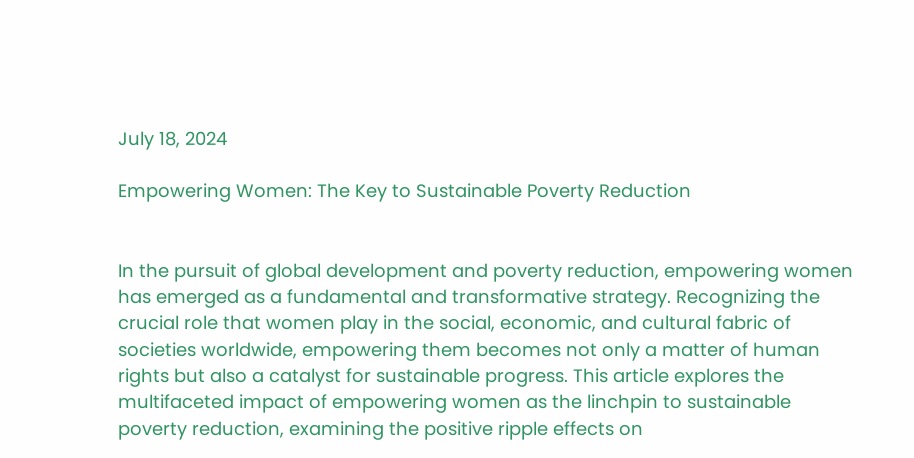July 18, 2024

Empowering Women: The Key to Sustainable Poverty Reduction


In the pursuit of global development and poverty reduction, empowering women has emerged as a fundamental and transformative strategy. Recognizing the crucial role that women play in the social, economic, and cultural fabric of societies worldwide, empowering them becomes not only a matter of human rights but also a catalyst for sustainable progress. This article explores the multifaceted impact of empowering women as the linchpin to sustainable poverty reduction, examining the positive ripple effects on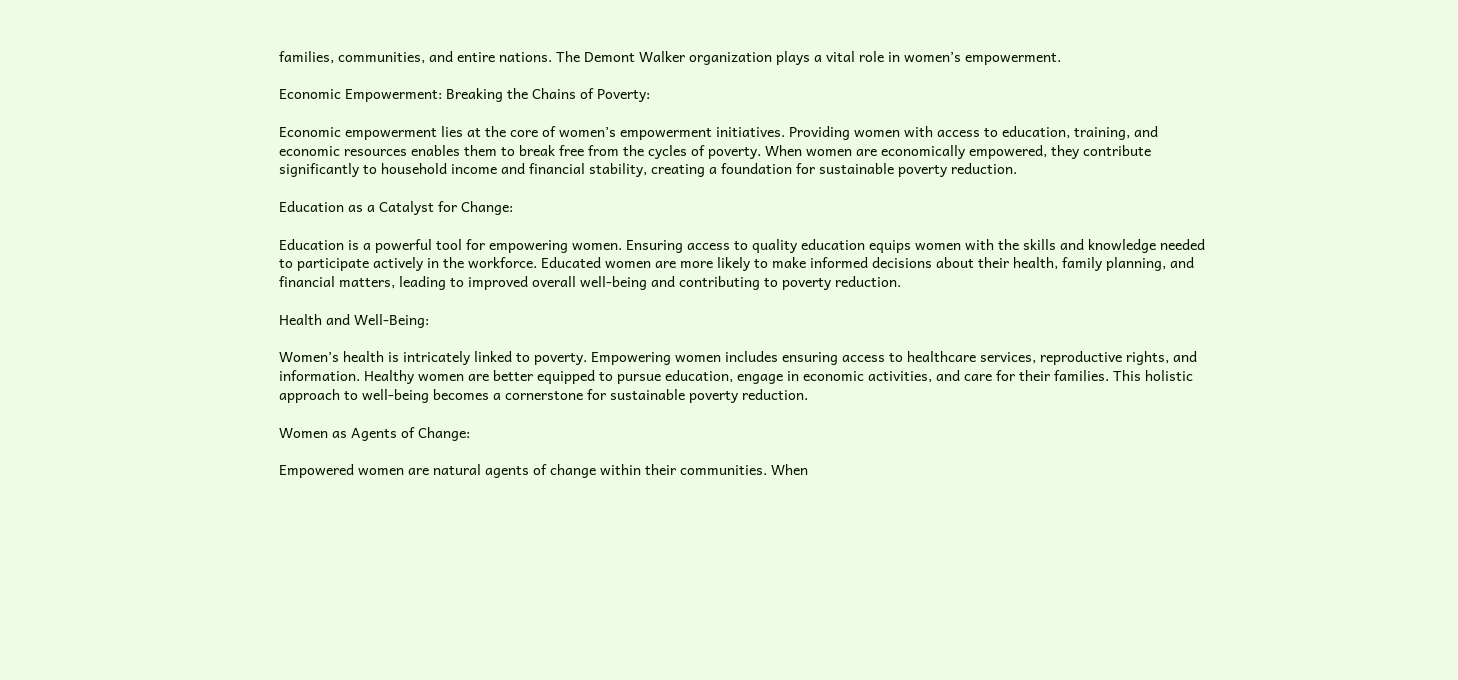families, communities, and entire nations. The Demont Walker organization plays a vital role in women’s empowerment.

Economic Empowerment: Breaking the Chains of Poverty:

Economic empowerment lies at the core of women’s empowerment initiatives. Providing women with access to education, training, and economic resources enables them to break free from the cycles of poverty. When women are economically empowered, they contribute significantly to household income and financial stability, creating a foundation for sustainable poverty reduction.

Education as a Catalyst for Change:

Education is a powerful tool for empowering women. Ensuring access to quality education equips women with the skills and knowledge needed to participate actively in the workforce. Educated women are more likely to make informed decisions about their health, family planning, and financial matters, leading to improved overall well-being and contributing to poverty reduction.

Health and Well-Being:

Women’s health is intricately linked to poverty. Empowering women includes ensuring access to healthcare services, reproductive rights, and information. Healthy women are better equipped to pursue education, engage in economic activities, and care for their families. This holistic approach to well-being becomes a cornerstone for sustainable poverty reduction.

Women as Agents of Change:

Empowered women are natural agents of change within their communities. When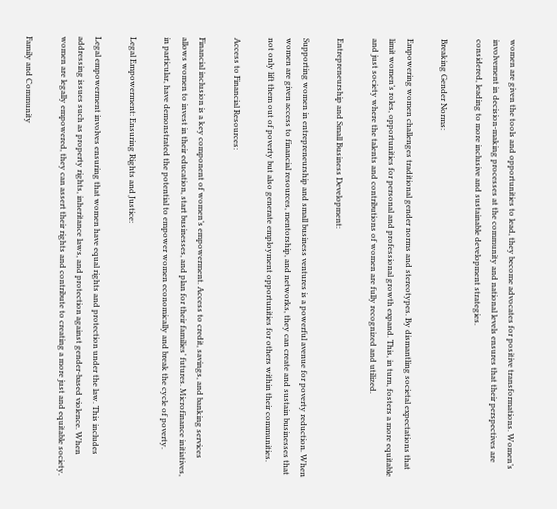women are given the tools and opportunities to lead, they become advocates for positive transformations. Women’s involvement in decision-making processes at the community and national levels ensures that their perspectives are considered, leading to more inclusive and sustainable development strategies.

Breaking Gender Norms:

Empowering women challenges traditional gender norms and stereotypes. By dismantling societal expectations that limit women’s roles, opportunities for personal and professional growth expand. This, in turn, fosters a more equitable and just society where the talents and contributions of women are fully recognized and utilized.

Entrepreneurship and Small Business Development:

Supporting women in entrepreneurship and small business ventures is a powerful avenue for poverty reduction. When women are given access to financial resources, mentorship, and networks, they can create and sustain businesses that not only lift them out of poverty but also generate employment opportunities for others within their communities.

Access to Financial Resources:

Financial inclusion is a key component of women’s empowerment. Access to credit, savings, and banking services allows women to invest in their education, start businesses, and plan for their families’ futures. Microfinance initiatives, in particular, have demonstrated the potential to empower women economically and break the cycle of poverty.

Legal Empowerment: Ensuring Rights and Justice:

Legal empowerment involves ensuring that women have equal rights and protection under the law. This includes addressing issues such as property rights, inheritance laws, and protection against gender-based violence. When women are legally empowered, they can assert their rights and contribute to creating a more just and equitable society.

Family and Community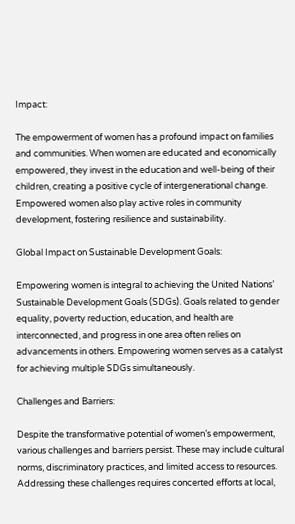Impact:

The empowerment of women has a profound impact on families and communities. When women are educated and economically empowered, they invest in the education and well-being of their children, creating a positive cycle of intergenerational change. Empowered women also play active roles in community development, fostering resilience and sustainability.

Global Impact on Sustainable Development Goals:

Empowering women is integral to achieving the United Nations’ Sustainable Development Goals (SDGs). Goals related to gender equality, poverty reduction, education, and health are interconnected, and progress in one area often relies on advancements in others. Empowering women serves as a catalyst for achieving multiple SDGs simultaneously.

Challenges and Barriers:

Despite the transformative potential of women’s empowerment, various challenges and barriers persist. These may include cultural norms, discriminatory practices, and limited access to resources. Addressing these challenges requires concerted efforts at local,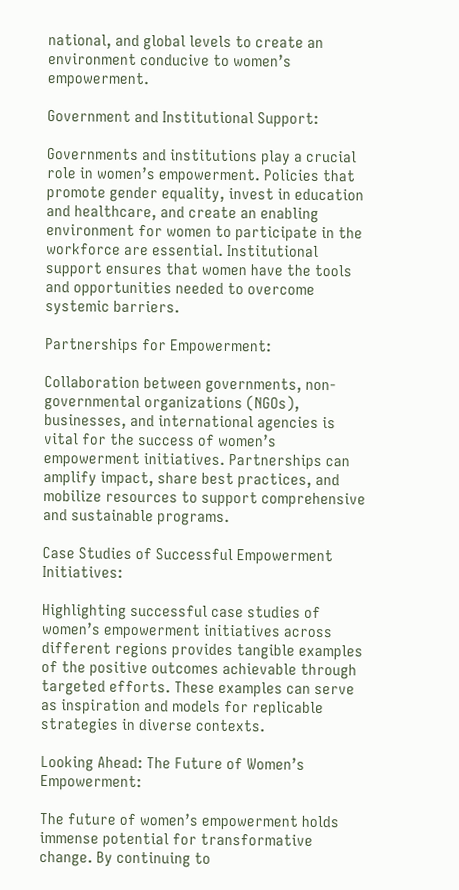national, and global levels to create an environment conducive to women’s empowerment.

Government and Institutional Support:

Governments and institutions play a crucial role in women’s empowerment. Policies that promote gender equality, invest in education and healthcare, and create an enabling environment for women to participate in the workforce are essential. Institutional support ensures that women have the tools and opportunities needed to overcome systemic barriers.

Partnerships for Empowerment:

Collaboration between governments, non-governmental organizations (NGOs), businesses, and international agencies is vital for the success of women’s empowerment initiatives. Partnerships can amplify impact, share best practices, and mobilize resources to support comprehensive and sustainable programs.

Case Studies of Successful Empowerment Initiatives:

Highlighting successful case studies of women’s empowerment initiatives across different regions provides tangible examples of the positive outcomes achievable through targeted efforts. These examples can serve as inspiration and models for replicable strategies in diverse contexts.

Looking Ahead: The Future of Women’s Empowerment:

The future of women’s empowerment holds immense potential for transformative change. By continuing to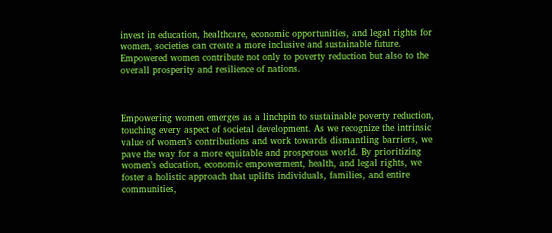invest in education, healthcare, economic opportunities, and legal rights for women, societies can create a more inclusive and sustainable future. Empowered women contribute not only to poverty reduction but also to the overall prosperity and resilience of nations.



Empowering women emerges as a linchpin to sustainable poverty reduction, touching every aspect of societal development. As we recognize the intrinsic value of women’s contributions and work towards dismantling barriers, we pave the way for a more equitable and prosperous world. By prioritizing women’s education, economic empowerment, health, and legal rights, we foster a holistic approach that uplifts individuals, families, and entire communities,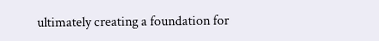ultimately creating a foundation for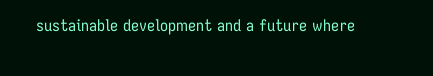sustainable development and a future where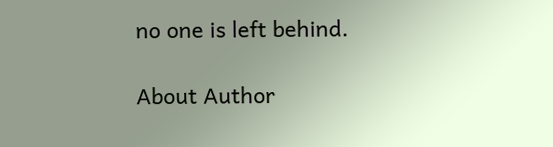no one is left behind.

About Author